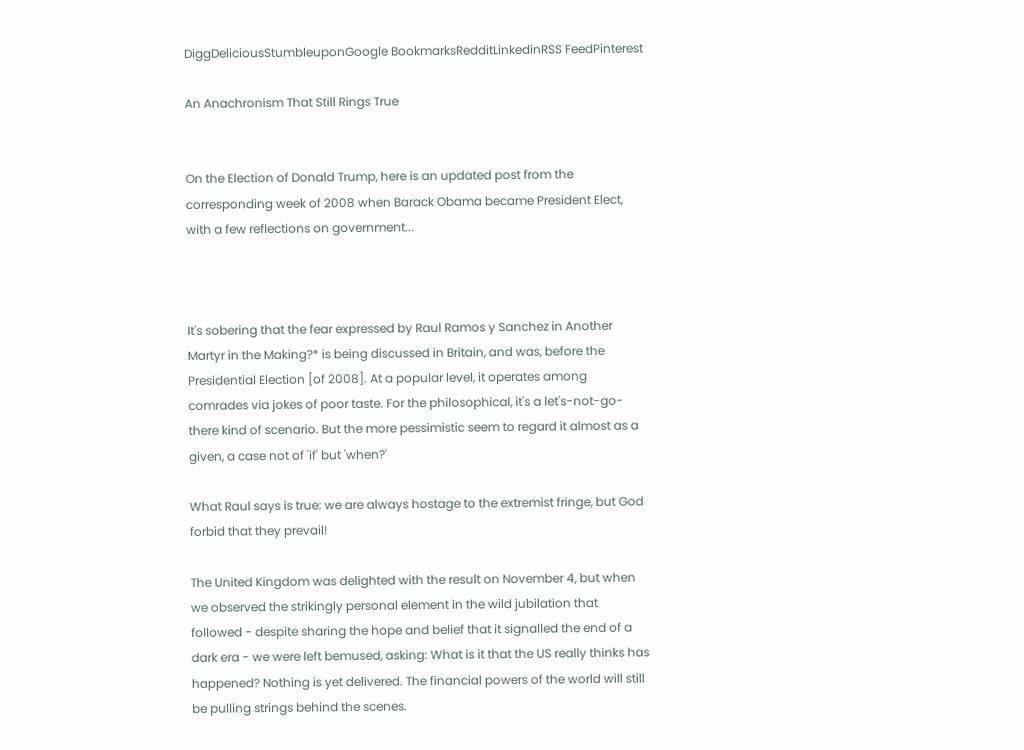DiggDeliciousStumbleuponGoogle BookmarksRedditLinkedinRSS FeedPinterest

An Anachronism That Still Rings True


On the Election of Donald Trump, here is an updated post from the corresponding week of 2008 when Barack Obama became President Elect, with a few reflections on government...



It's sobering that the fear expressed by Raul Ramos y Sanchez in Another Martyr in the Making?* is being discussed in Britain, and was, before the Presidential Election [of 2008]. At a popular level, it operates among comrades via jokes of poor taste. For the philosophical, it's a let's-not-go-there kind of scenario. But the more pessimistic seem to regard it almost as a given, a case not of 'if' but 'when?'

What Raul says is true: we are always hostage to the extremist fringe, but God forbid that they prevail!

The United Kingdom was delighted with the result on November 4, but when we observed the strikingly personal element in the wild jubilation that followed - despite sharing the hope and belief that it signalled the end of a dark era - we were left bemused, asking: What is it that the US really thinks has happened? Nothing is yet delivered. The financial powers of the world will still be pulling strings behind the scenes.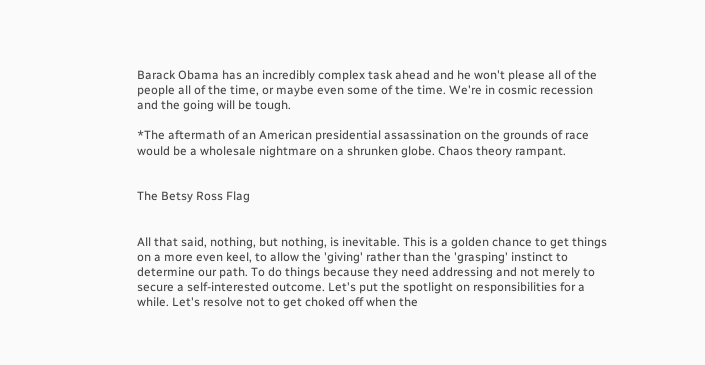Barack Obama has an incredibly complex task ahead and he won't please all of the people all of the time, or maybe even some of the time. We're in cosmic recession and the going will be tough.

*The aftermath of an American presidential assassination on the grounds of race would be a wholesale nightmare on a shrunken globe. Chaos theory rampant.


The Betsy Ross Flag


All that said, nothing, but nothing, is inevitable. This is a golden chance to get things on a more even keel, to allow the 'giving' rather than the 'grasping' instinct to determine our path. To do things because they need addressing and not merely to secure a self-interested outcome. Let's put the spotlight on responsibilities for a while. Let's resolve not to get choked off when the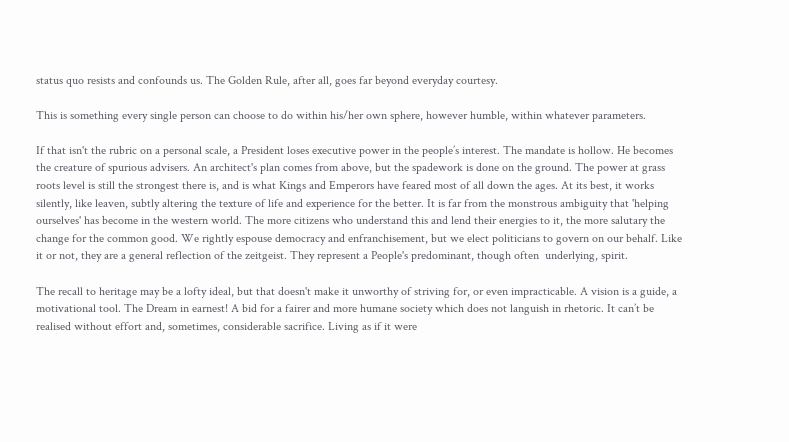status quo resists and confounds us. The Golden Rule, after all, goes far beyond everyday courtesy.

This is something every single person can choose to do within his/her own sphere, however humble, within whatever parameters.

If that isn't the rubric on a personal scale, a President loses executive power in the people’s interest. The mandate is hollow. He becomes the creature of spurious advisers. An architect's plan comes from above, but the spadework is done on the ground. The power at grass roots level is still the strongest there is, and is what Kings and Emperors have feared most of all down the ages. At its best, it works silently, like leaven, subtly altering the texture of life and experience for the better. It is far from the monstrous ambiguity that 'helping ourselves' has become in the western world. The more citizens who understand this and lend their energies to it, the more salutary the change for the common good. We rightly espouse democracy and enfranchisement, but we elect politicians to govern on our behalf. Like it or not, they are a general reflection of the zeitgeist. They represent a People's predominant, though often  underlying, spirit.

The recall to heritage may be a lofty ideal, but that doesn't make it unworthy of striving for, or even impracticable. A vision is a guide, a motivational tool. The Dream in earnest! A bid for a fairer and more humane society which does not languish in rhetoric. It can’t be realised without effort and, sometimes, considerable sacrifice. Living as if it were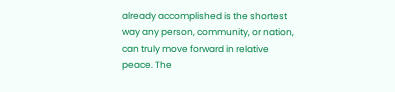already accomplished is the shortest way any person, community, or nation, can truly move forward in relative peace. The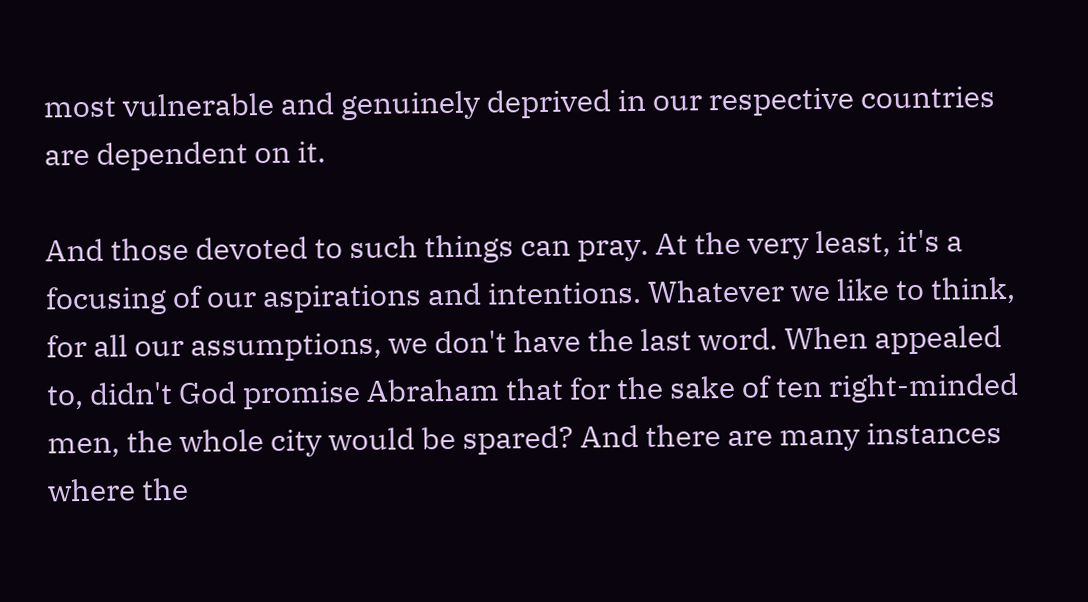most vulnerable and genuinely deprived in our respective countries are dependent on it.

And those devoted to such things can pray. At the very least, it's a focusing of our aspirations and intentions. Whatever we like to think, for all our assumptions, we don't have the last word. When appealed to, didn't God promise Abraham that for the sake of ten right-minded men, the whole city would be spared? And there are many instances where the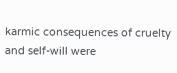karmic consequences of cruelty and self-will were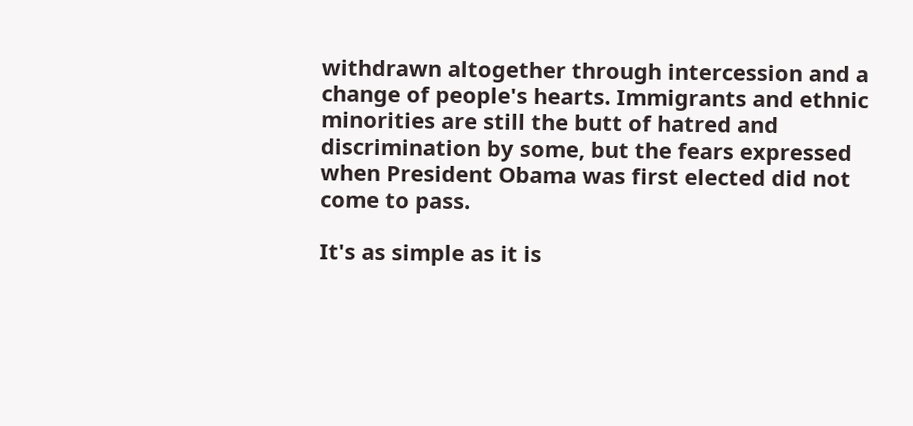withdrawn altogether through intercession and a change of people's hearts. Immigrants and ethnic minorities are still the butt of hatred and discrimination by some, but the fears expressed when President Obama was first elected did not come to pass.

It's as simple as it is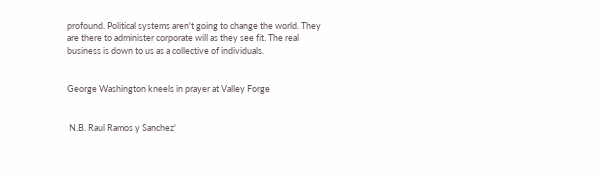profound. Political systems aren't going to change the world. They are there to administer corporate will as they see fit. The real business is down to us as a collective of individuals.


George Washington kneels in prayer at Valley Forge


 N.B. Raul Ramos y Sanchez'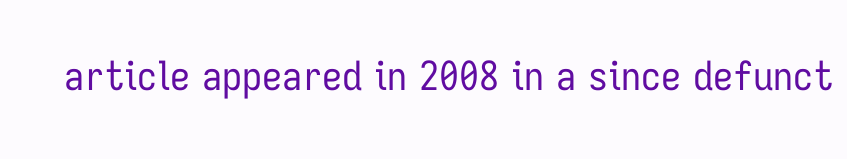article appeared in 2008 in a since defunct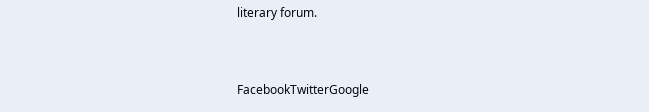literary forum.


FacebookTwitterGoogle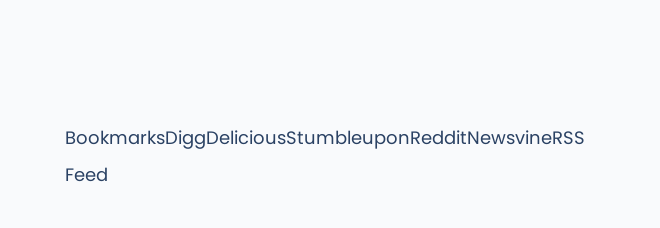BookmarksDiggDeliciousStumbleuponRedditNewsvineRSS Feed